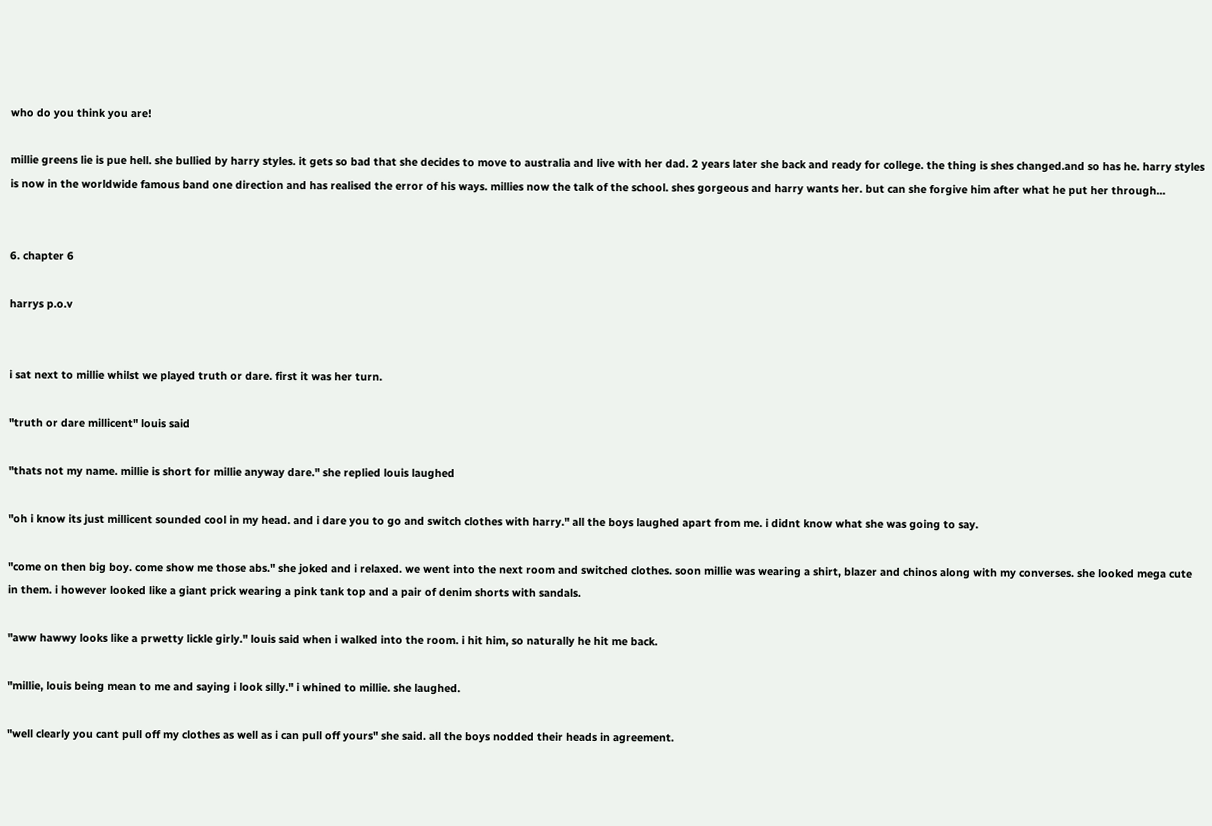who do you think you are!

millie greens lie is pue hell. she bullied by harry styles. it gets so bad that she decides to move to australia and live with her dad. 2 years later she back and ready for college. the thing is shes changed.and so has he. harry styles is now in the worldwide famous band one direction and has realised the error of his ways. millies now the talk of the school. shes gorgeous and harry wants her. but can she forgive him after what he put her through...


6. chapter 6

harrys p.o.v


i sat next to millie whilst we played truth or dare. first it was her turn.

"truth or dare millicent" louis said

"thats not my name. millie is short for millie anyway dare." she replied louis laughed

"oh i know its just millicent sounded cool in my head. and i dare you to go and switch clothes with harry." all the boys laughed apart from me. i didnt know what she was going to say.

"come on then big boy. come show me those abs." she joked and i relaxed. we went into the next room and switched clothes. soon millie was wearing a shirt, blazer and chinos along with my converses. she looked mega cute in them. i however looked like a giant prick wearing a pink tank top and a pair of denim shorts with sandals.

"aww hawwy looks like a prwetty lickle girly." louis said when i walked into the room. i hit him, so naturally he hit me back.

"millie, louis being mean to me and saying i look silly." i whined to millie. she laughed.

"well clearly you cant pull off my clothes as well as i can pull off yours" she said. all the boys nodded their heads in agreement.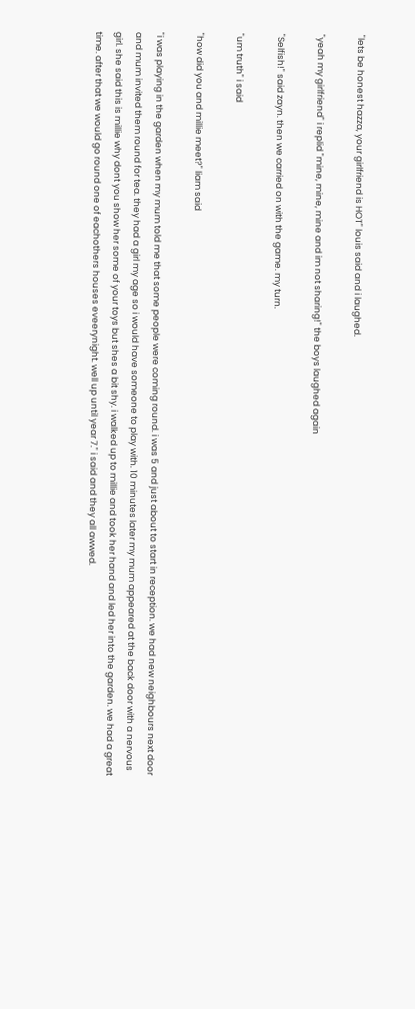"lets be honest hazza, your girlfriend is HOT" louis said and i laughed.

"yeah my girlfriend" i replid "mine, mine, mine and im not sharing!" the boys laughed again

"Selfish!" said zayn. then we carried on with the game. my turn.

"um truth" i said

"how did you and millie meet?" liam said

"i was playing in the garden when my mum told me that some people were coming round. i was 5 and just about to start in reception. we had new neighbours next door and mum invited them round for tea. they had a girl my age so i would have someone to play with. 10 minutes later my mum appeared at the back door with a nervous girl. she said this is millie why dont you show her some of your toys but shes a bit shy. i walked up to millie and took her hand and led her into the garden. we had a great time. after that we would go round one of eachothers houses eveerynight. well up until year 7." i said and they all awwed.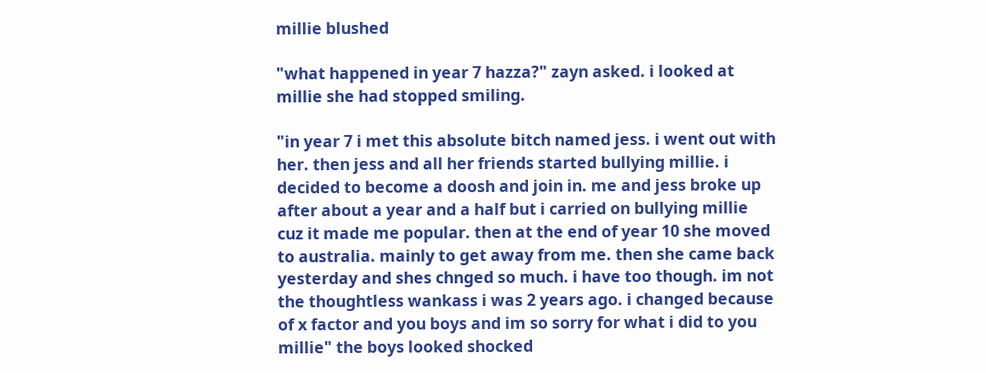millie blushed

"what happened in year 7 hazza?" zayn asked. i looked at millie she had stopped smiling.

"in year 7 i met this absolute bitch named jess. i went out with her. then jess and all her friends started bullying millie. i decided to become a doosh and join in. me and jess broke up after about a year and a half but i carried on bullying millie cuz it made me popular. then at the end of year 10 she moved to australia. mainly to get away from me. then she came back yesterday and shes chnged so much. i have too though. im not the thoughtless wankass i was 2 years ago. i changed because of x factor and you boys and im so sorry for what i did to you millie" the boys looked shocked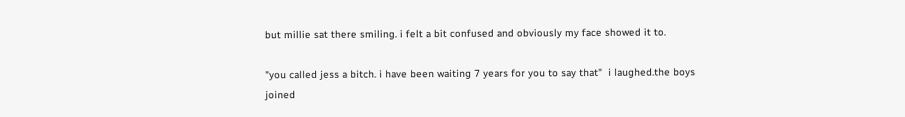but millie sat there smiling. i felt a bit confused and obviously my face showed it to.

"you called jess a bitch. i have been waiting 7 years for you to say that"  i laughed.the boys joined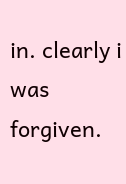in. clearly i was forgiven.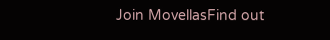Join MovellasFind out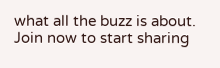what all the buzz is about. Join now to start sharing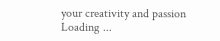your creativity and passion
Loading ...